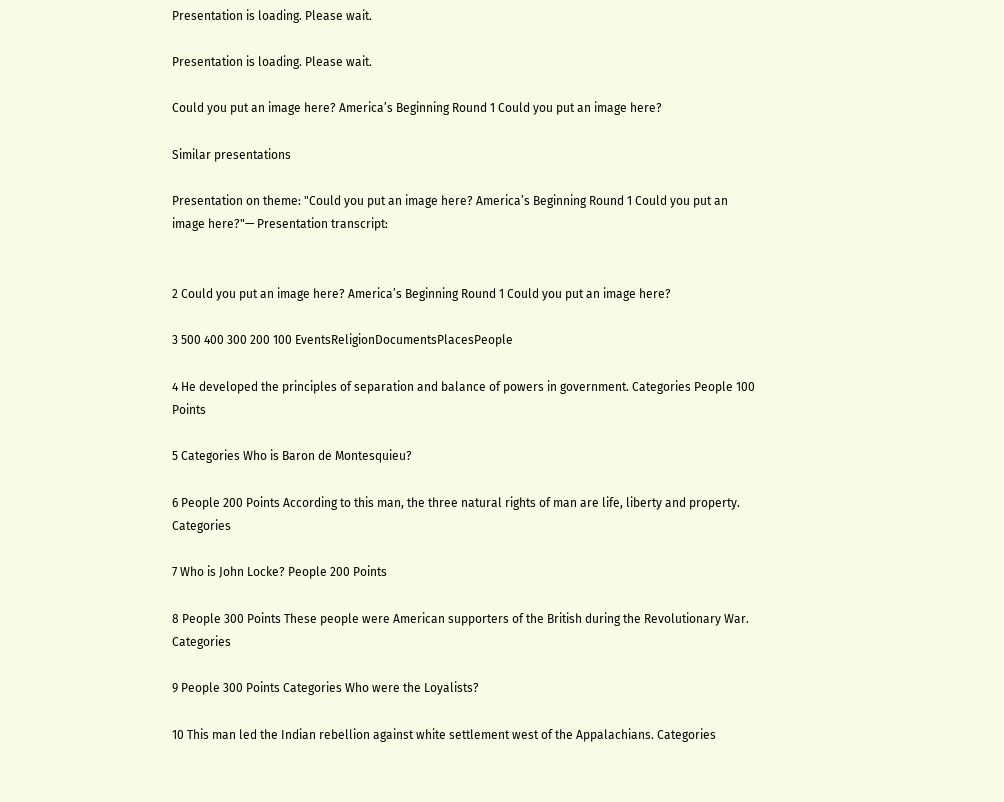Presentation is loading. Please wait.

Presentation is loading. Please wait.

Could you put an image here? America’s Beginning Round 1 Could you put an image here?

Similar presentations

Presentation on theme: "Could you put an image here? America’s Beginning Round 1 Could you put an image here?"— Presentation transcript:


2 Could you put an image here? America’s Beginning Round 1 Could you put an image here?

3 500 400 300 200 100 EventsReligionDocumentsPlacesPeople

4 He developed the principles of separation and balance of powers in government. Categories People 100 Points

5 Categories Who is Baron de Montesquieu?

6 People 200 Points According to this man, the three natural rights of man are life, liberty and property. Categories

7 Who is John Locke? People 200 Points

8 People 300 Points These people were American supporters of the British during the Revolutionary War. Categories

9 People 300 Points Categories Who were the Loyalists?

10 This man led the Indian rebellion against white settlement west of the Appalachians. Categories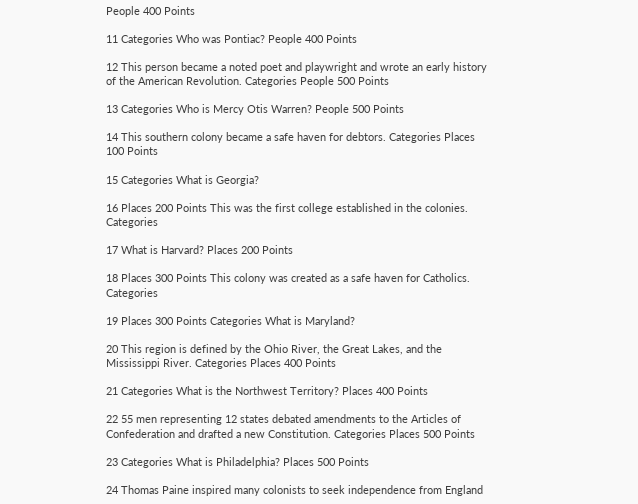People 400 Points

11 Categories Who was Pontiac? People 400 Points

12 This person became a noted poet and playwright and wrote an early history of the American Revolution. Categories People 500 Points

13 Categories Who is Mercy Otis Warren? People 500 Points

14 This southern colony became a safe haven for debtors. Categories Places 100 Points

15 Categories What is Georgia?

16 Places 200 Points This was the first college established in the colonies. Categories

17 What is Harvard? Places 200 Points

18 Places 300 Points This colony was created as a safe haven for Catholics. Categories

19 Places 300 Points Categories What is Maryland?

20 This region is defined by the Ohio River, the Great Lakes, and the Mississippi River. Categories Places 400 Points

21 Categories What is the Northwest Territory? Places 400 Points

22 55 men representing 12 states debated amendments to the Articles of Confederation and drafted a new Constitution. Categories Places 500 Points

23 Categories What is Philadelphia? Places 500 Points

24 Thomas Paine inspired many colonists to seek independence from England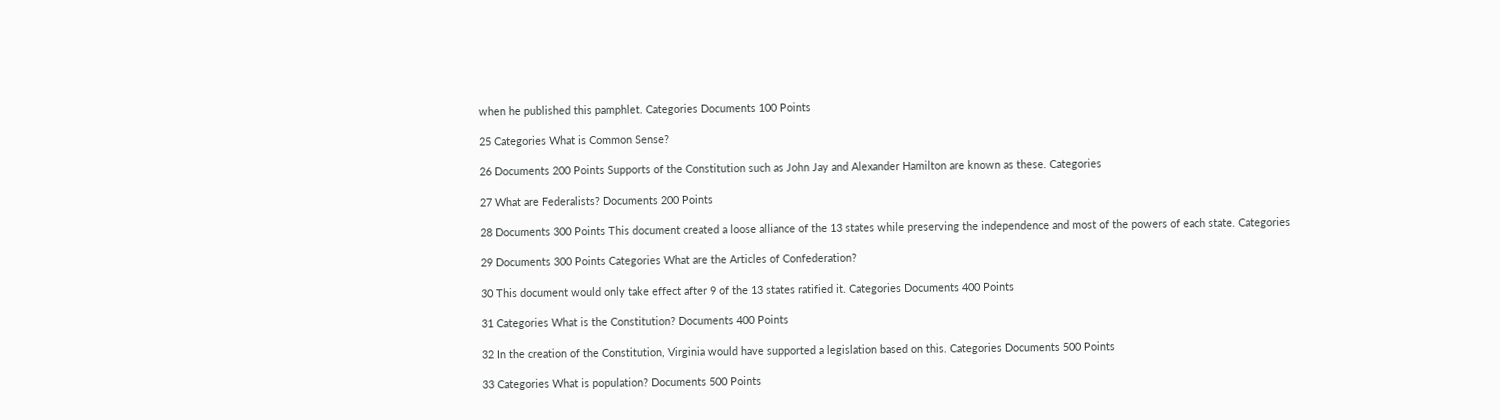when he published this pamphlet. Categories Documents 100 Points

25 Categories What is Common Sense?

26 Documents 200 Points Supports of the Constitution such as John Jay and Alexander Hamilton are known as these. Categories

27 What are Federalists? Documents 200 Points

28 Documents 300 Points This document created a loose alliance of the 13 states while preserving the independence and most of the powers of each state. Categories

29 Documents 300 Points Categories What are the Articles of Confederation?

30 This document would only take effect after 9 of the 13 states ratified it. Categories Documents 400 Points

31 Categories What is the Constitution? Documents 400 Points

32 In the creation of the Constitution, Virginia would have supported a legislation based on this. Categories Documents 500 Points

33 Categories What is population? Documents 500 Points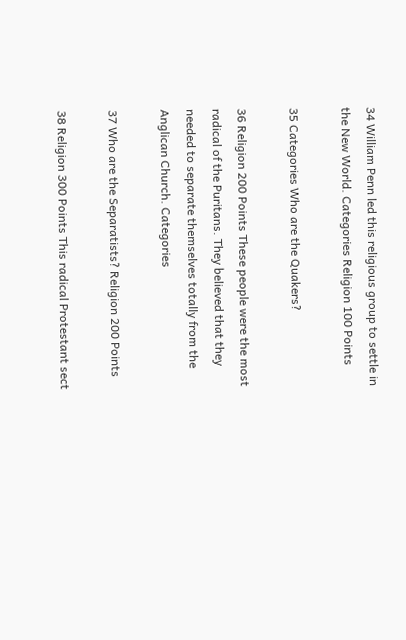34 William Penn led this religious group to settle in the New World. Categories Religion 100 Points

35 Categories Who are the Quakers?

36 Religion 200 Points These people were the most radical of the Puritans. They believed that they needed to separate themselves totally from the Anglican Church. Categories

37 Who are the Separatists? Religion 200 Points

38 Religion 300 Points This radical Protestant sect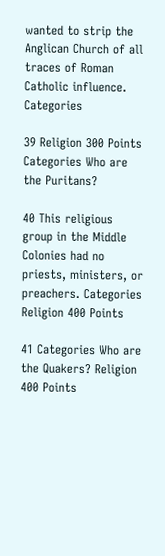wanted to strip the Anglican Church of all traces of Roman Catholic influence. Categories

39 Religion 300 Points Categories Who are the Puritans?

40 This religious group in the Middle Colonies had no priests, ministers, or preachers. Categories Religion 400 Points

41 Categories Who are the Quakers? Religion 400 Points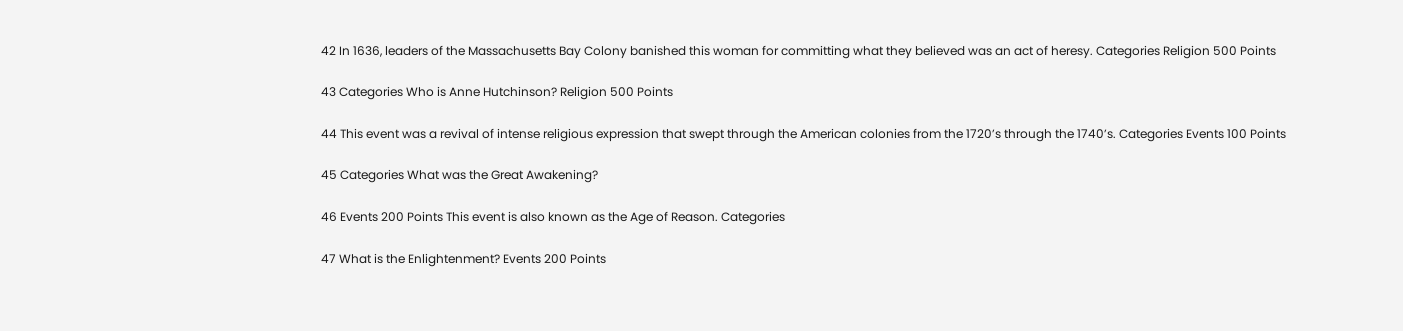42 In 1636, leaders of the Massachusetts Bay Colony banished this woman for committing what they believed was an act of heresy. Categories Religion 500 Points

43 Categories Who is Anne Hutchinson? Religion 500 Points

44 This event was a revival of intense religious expression that swept through the American colonies from the 1720’s through the 1740’s. Categories Events 100 Points

45 Categories What was the Great Awakening?

46 Events 200 Points This event is also known as the Age of Reason. Categories

47 What is the Enlightenment? Events 200 Points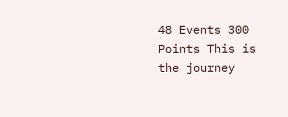48 Events 300 Points This is the journey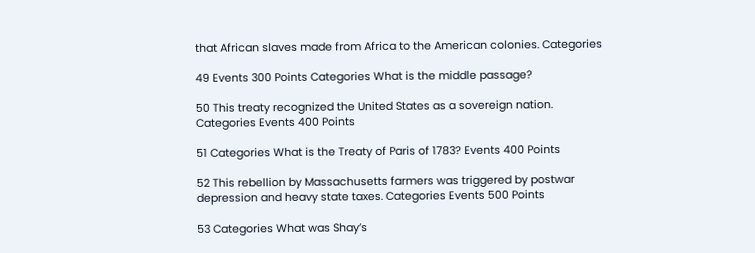that African slaves made from Africa to the American colonies. Categories

49 Events 300 Points Categories What is the middle passage?

50 This treaty recognized the United States as a sovereign nation. Categories Events 400 Points

51 Categories What is the Treaty of Paris of 1783? Events 400 Points

52 This rebellion by Massachusetts farmers was triggered by postwar depression and heavy state taxes. Categories Events 500 Points

53 Categories What was Shay’s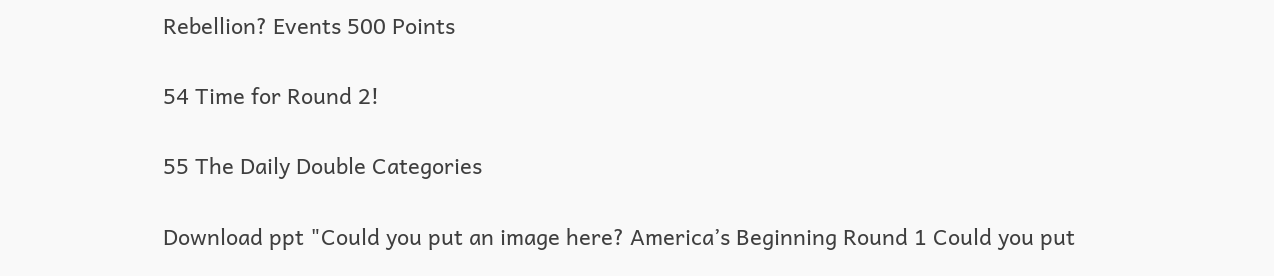Rebellion? Events 500 Points

54 Time for Round 2!

55 The Daily Double Categories

Download ppt "Could you put an image here? America’s Beginning Round 1 Could you put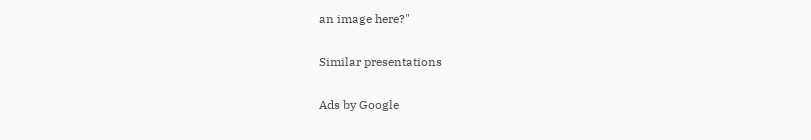an image here?"

Similar presentations

Ads by Google